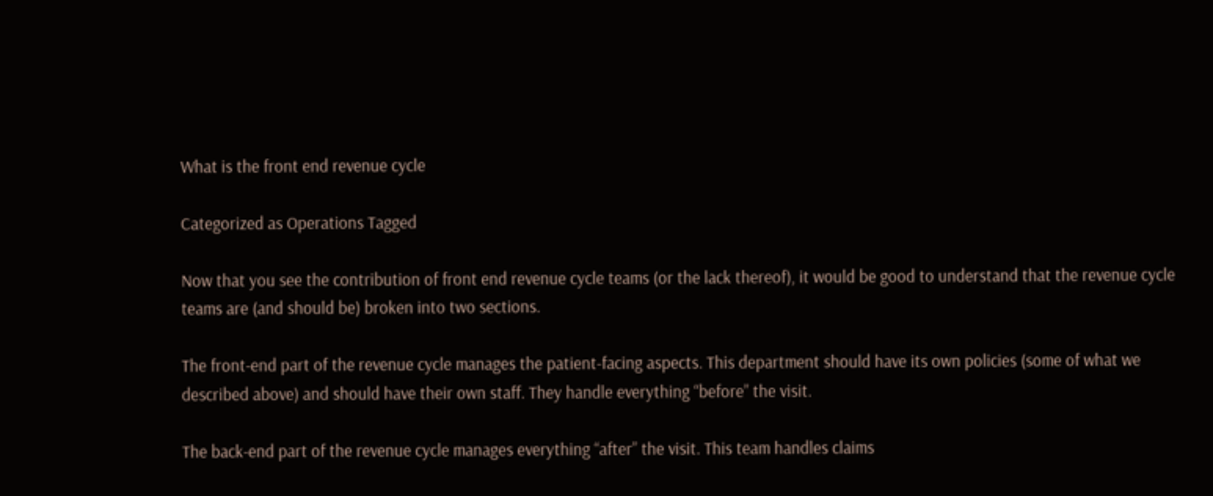What is the front end revenue cycle

Categorized as Operations Tagged

Now that you see the contribution of front end revenue cycle teams (or the lack thereof), it would be good to understand that the revenue cycle teams are (and should be) broken into two sections.

The front-end part of the revenue cycle manages the patient-facing aspects. This department should have its own policies (some of what we described above) and should have their own staff. They handle everything “before” the visit.

The back-end part of the revenue cycle manages everything “after” the visit. This team handles claims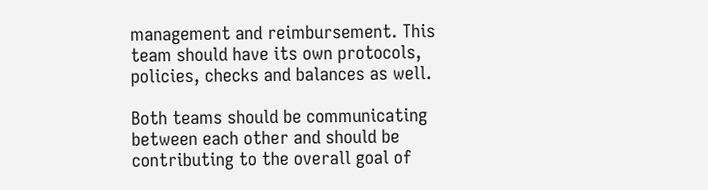management and reimbursement. This team should have its own protocols, policies, checks and balances as well.

Both teams should be communicating between each other and should be contributing to the overall goal of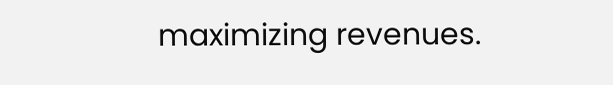maximizing revenues.